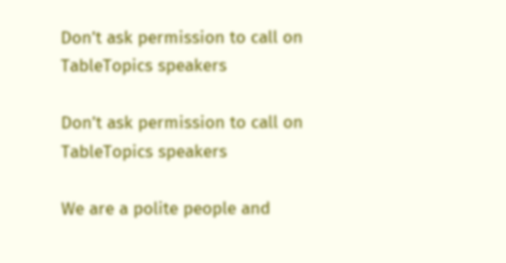Don’t ask permission to call on TableTopics speakers

Don’t ask permission to call on TableTopics speakers

We are a polite people and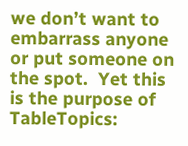we don’t want to embarrass anyone or put someone on the spot.  Yet this is the purpose of TableTopics: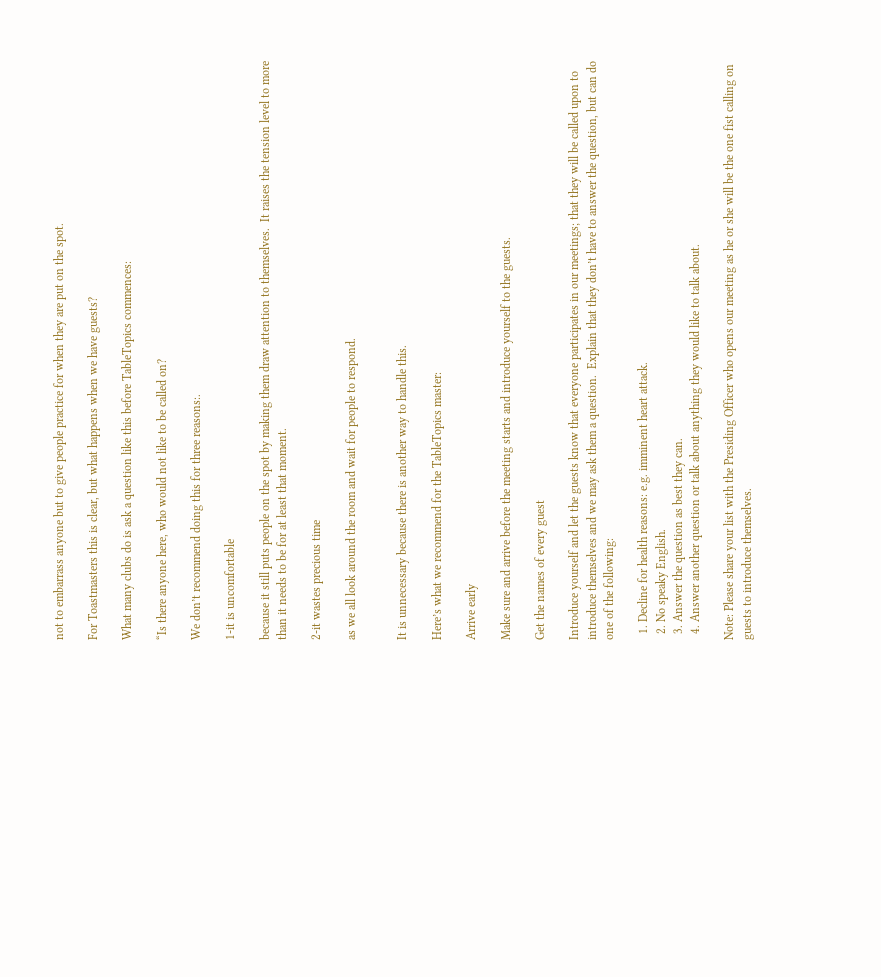not to embarrass anyone but to give people practice for when they are put on the spot.

For Toastmasters this is clear, but what happens when we have guests?

What many clubs do is ask a question like this before TableTopics commences:

“Is there anyone here, who would not like to be called on?

We don’t recommend doing this for three reasons:.

1-it is uncomfortable

because it still puts people on the spot by making them draw attention to themselves.  It raises the tension level to more than it needs to be for at least that moment.

2-it wastes precious time

as we all look around the room and wait for people to respond.


It is unnecessary because there is another way to handle this.

Here’s what we recommend for the TableTopics master:

Arrive early

Make sure and arrive before the meeting starts and introduce yourself to the guests.

Get the names of every guest

Introduce yourself and let the guests know that everyone participates in our meetings; that they will be called upon to introduce themselves and we may ask them a question.  Explain that they don’t have to answer the question, but can do one of the following:

  1. Decline for health reasons: e.g. imminent heart attack.
  2. No speaky English.
  3. Answer the question as best they can.
  4. Answer another question or talk about anything they would like to talk about.

Note: Please share your list with the Presiding Officer who opens our meeting as he or she will be the one fist calling on guests to introduce themselves.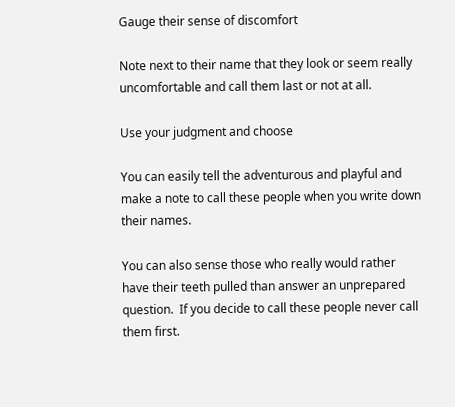Gauge their sense of discomfort

Note next to their name that they look or seem really uncomfortable and call them last or not at all.

Use your judgment and choose

You can easily tell the adventurous and playful and make a note to call these people when you write down their names.

You can also sense those who really would rather have their teeth pulled than answer an unprepared question.  If you decide to call these people never call them first.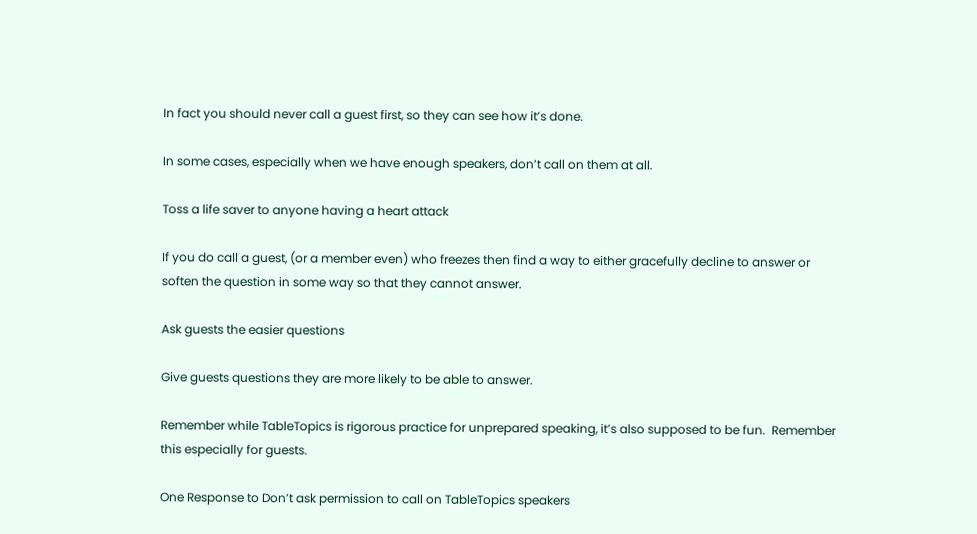In fact you should never call a guest first, so they can see how it’s done.

In some cases, especially when we have enough speakers, don’t call on them at all.

Toss a life saver to anyone having a heart attack

If you do call a guest, (or a member even) who freezes then find a way to either gracefully decline to answer or soften the question in some way so that they cannot answer.

Ask guests the easier questions

Give guests questions they are more likely to be able to answer.

Remember while TableTopics is rigorous practice for unprepared speaking, it’s also supposed to be fun.  Remember this especially for guests.

One Response to Don’t ask permission to call on TableTopics speakers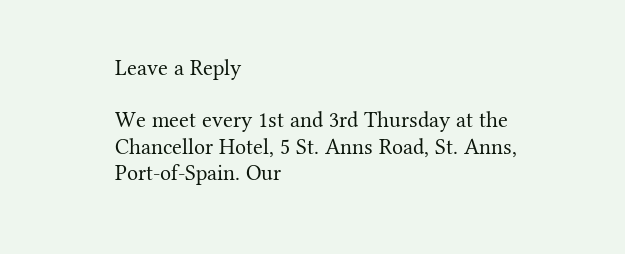Leave a Reply

We meet every 1st and 3rd Thursday at the Chancellor Hotel, 5 St. Anns Road, St. Anns, Port-of-Spain. Our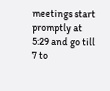meetings start promptly at 5:29 and go till 7 to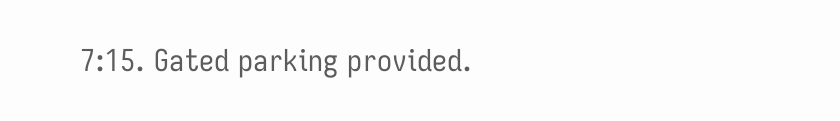7:15. Gated parking provided.